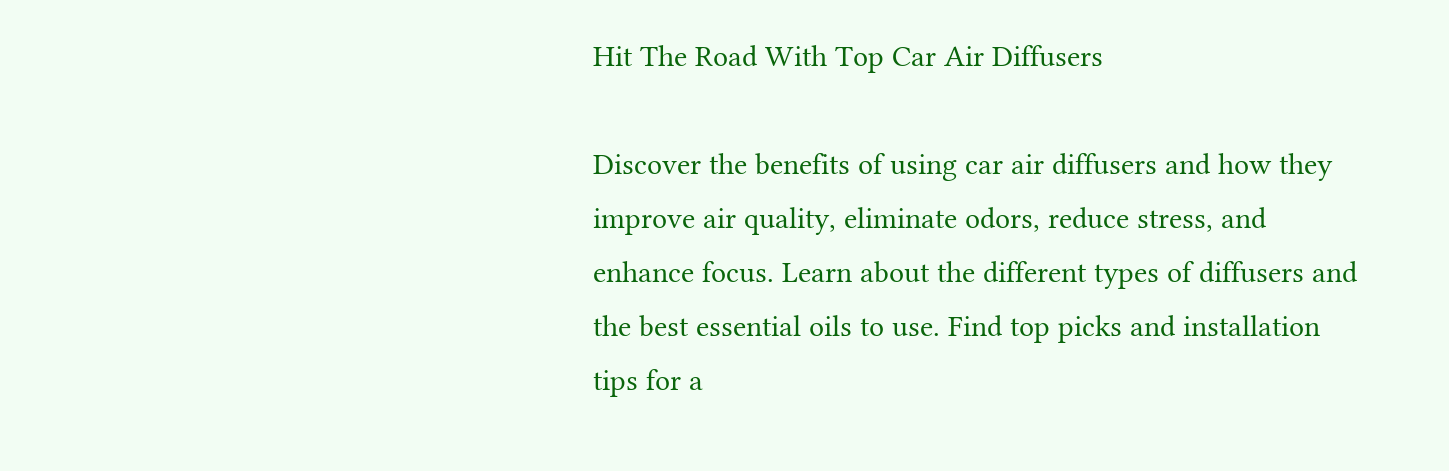Hit The Road With Top Car Air Diffusers

Discover the benefits of using car air diffusers and how they improve air quality, eliminate odors, reduce stress, and enhance focus. Learn about the different types of diffusers and the best essential oils to use. Find top picks and installation tips for a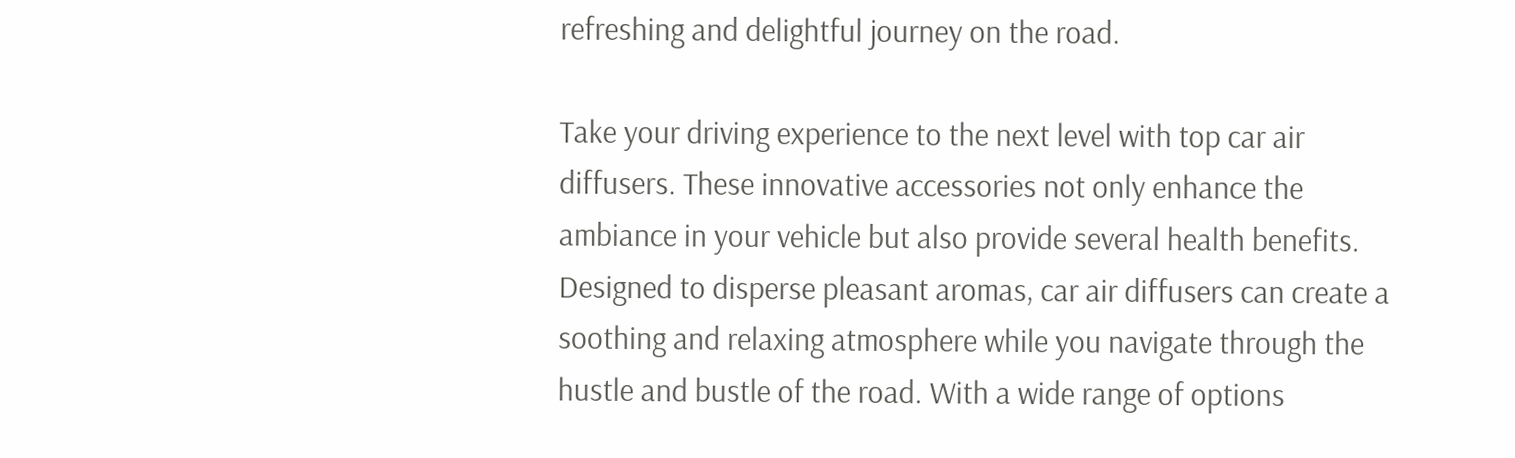refreshing and delightful journey on the road.

Take your driving experience to the next level with top car air diffusers. These innovative accessories not only enhance the ambiance in your vehicle but also provide several health benefits. Designed to disperse pleasant aromas, car air diffusers can create a soothing and relaxing atmosphere while you navigate through the hustle and bustle of the road. With a wide range of options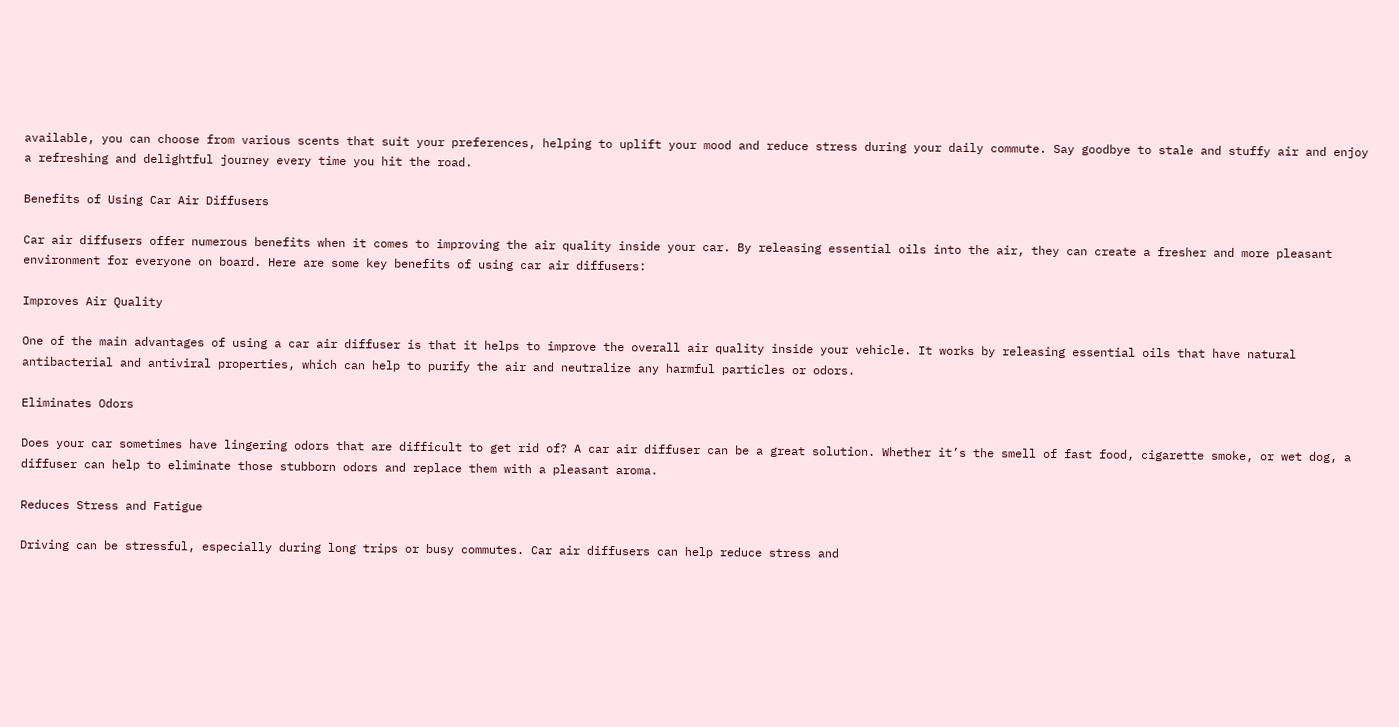available, you can choose from various scents that suit your preferences, helping to uplift your mood and reduce stress during your daily commute. Say goodbye to stale and stuffy air and enjoy a refreshing and delightful journey every time you hit the road.

Benefits of Using Car Air Diffusers

Car air diffusers offer numerous benefits when it comes to improving the air quality inside your car. By releasing essential oils into the air, they can create a fresher and more pleasant environment for everyone on board. Here are some key benefits of using car air diffusers:

Improves Air Quality

One of the main advantages of using a car air diffuser is that it helps to improve the overall air quality inside your vehicle. It works by releasing essential oils that have natural antibacterial and antiviral properties, which can help to purify the air and neutralize any harmful particles or odors.

Eliminates Odors

Does your car sometimes have lingering odors that are difficult to get rid of? A car air diffuser can be a great solution. Whether it’s the smell of fast food, cigarette smoke, or wet dog, a diffuser can help to eliminate those stubborn odors and replace them with a pleasant aroma.

Reduces Stress and Fatigue

Driving can be stressful, especially during long trips or busy commutes. Car air diffusers can help reduce stress and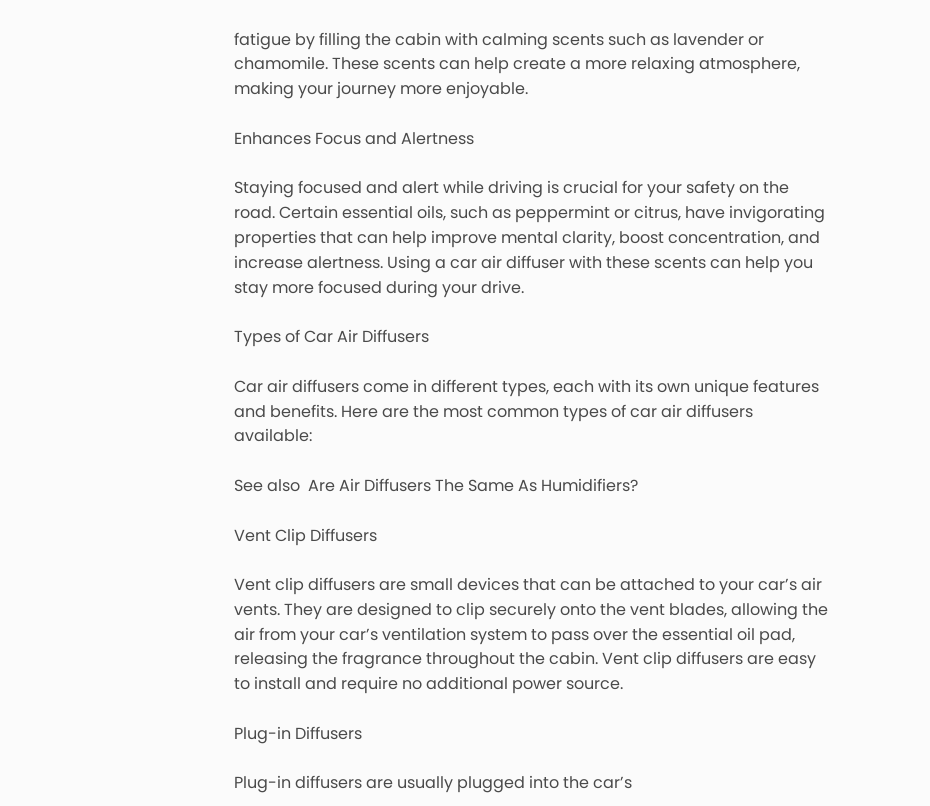fatigue by filling the cabin with calming scents such as lavender or chamomile. These scents can help create a more relaxing atmosphere, making your journey more enjoyable.

Enhances Focus and Alertness

Staying focused and alert while driving is crucial for your safety on the road. Certain essential oils, such as peppermint or citrus, have invigorating properties that can help improve mental clarity, boost concentration, and increase alertness. Using a car air diffuser with these scents can help you stay more focused during your drive.

Types of Car Air Diffusers

Car air diffusers come in different types, each with its own unique features and benefits. Here are the most common types of car air diffusers available:

See also  Are Air Diffusers The Same As Humidifiers?

Vent Clip Diffusers

Vent clip diffusers are small devices that can be attached to your car’s air vents. They are designed to clip securely onto the vent blades, allowing the air from your car’s ventilation system to pass over the essential oil pad, releasing the fragrance throughout the cabin. Vent clip diffusers are easy to install and require no additional power source.

Plug-in Diffusers

Plug-in diffusers are usually plugged into the car’s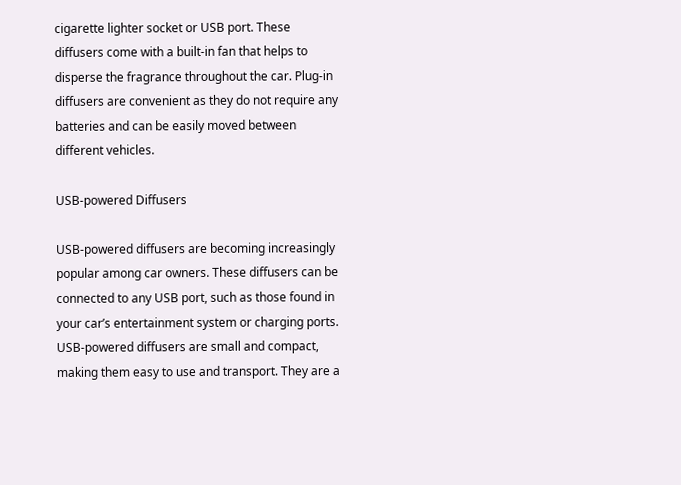cigarette lighter socket or USB port. These diffusers come with a built-in fan that helps to disperse the fragrance throughout the car. Plug-in diffusers are convenient as they do not require any batteries and can be easily moved between different vehicles.

USB-powered Diffusers

USB-powered diffusers are becoming increasingly popular among car owners. These diffusers can be connected to any USB port, such as those found in your car’s entertainment system or charging ports. USB-powered diffusers are small and compact, making them easy to use and transport. They are a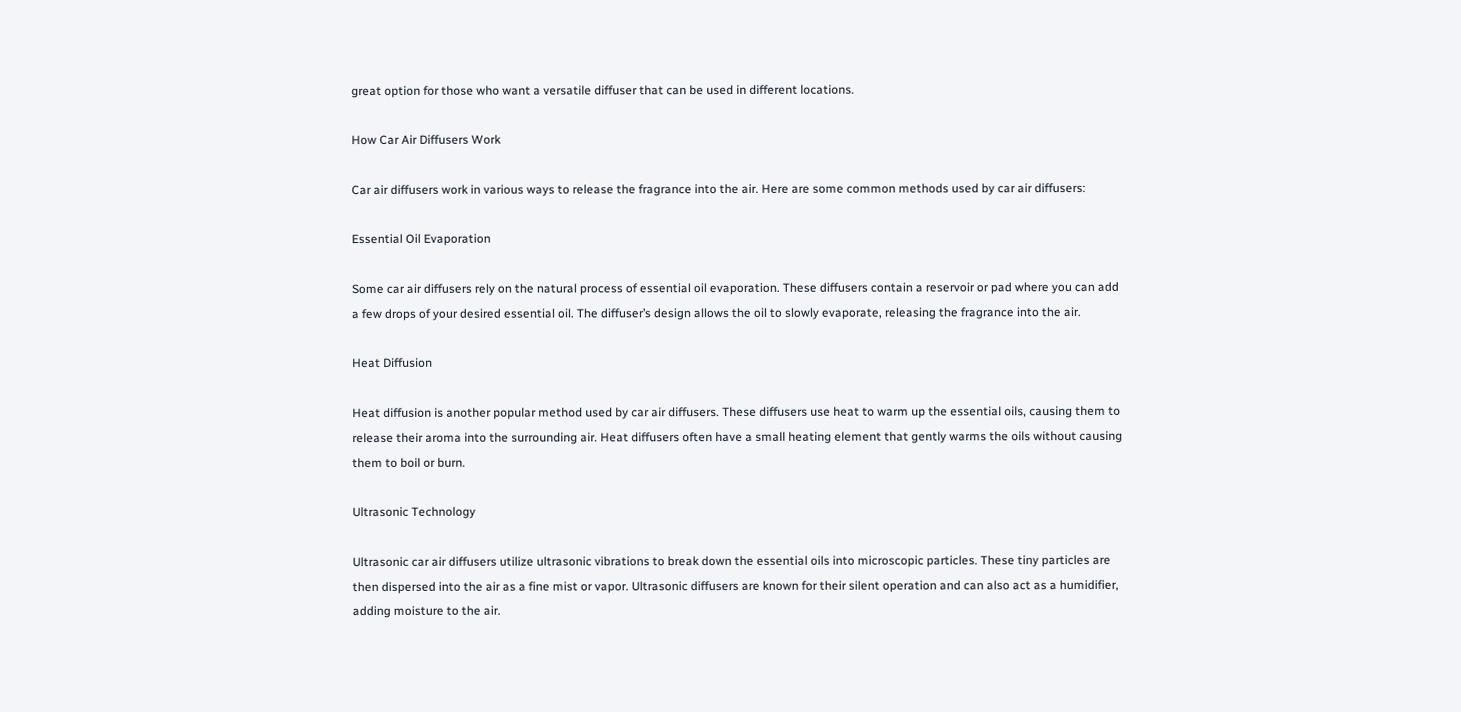great option for those who want a versatile diffuser that can be used in different locations.

How Car Air Diffusers Work

Car air diffusers work in various ways to release the fragrance into the air. Here are some common methods used by car air diffusers:

Essential Oil Evaporation

Some car air diffusers rely on the natural process of essential oil evaporation. These diffusers contain a reservoir or pad where you can add a few drops of your desired essential oil. The diffuser’s design allows the oil to slowly evaporate, releasing the fragrance into the air.

Heat Diffusion

Heat diffusion is another popular method used by car air diffusers. These diffusers use heat to warm up the essential oils, causing them to release their aroma into the surrounding air. Heat diffusers often have a small heating element that gently warms the oils without causing them to boil or burn.

Ultrasonic Technology

Ultrasonic car air diffusers utilize ultrasonic vibrations to break down the essential oils into microscopic particles. These tiny particles are then dispersed into the air as a fine mist or vapor. Ultrasonic diffusers are known for their silent operation and can also act as a humidifier, adding moisture to the air.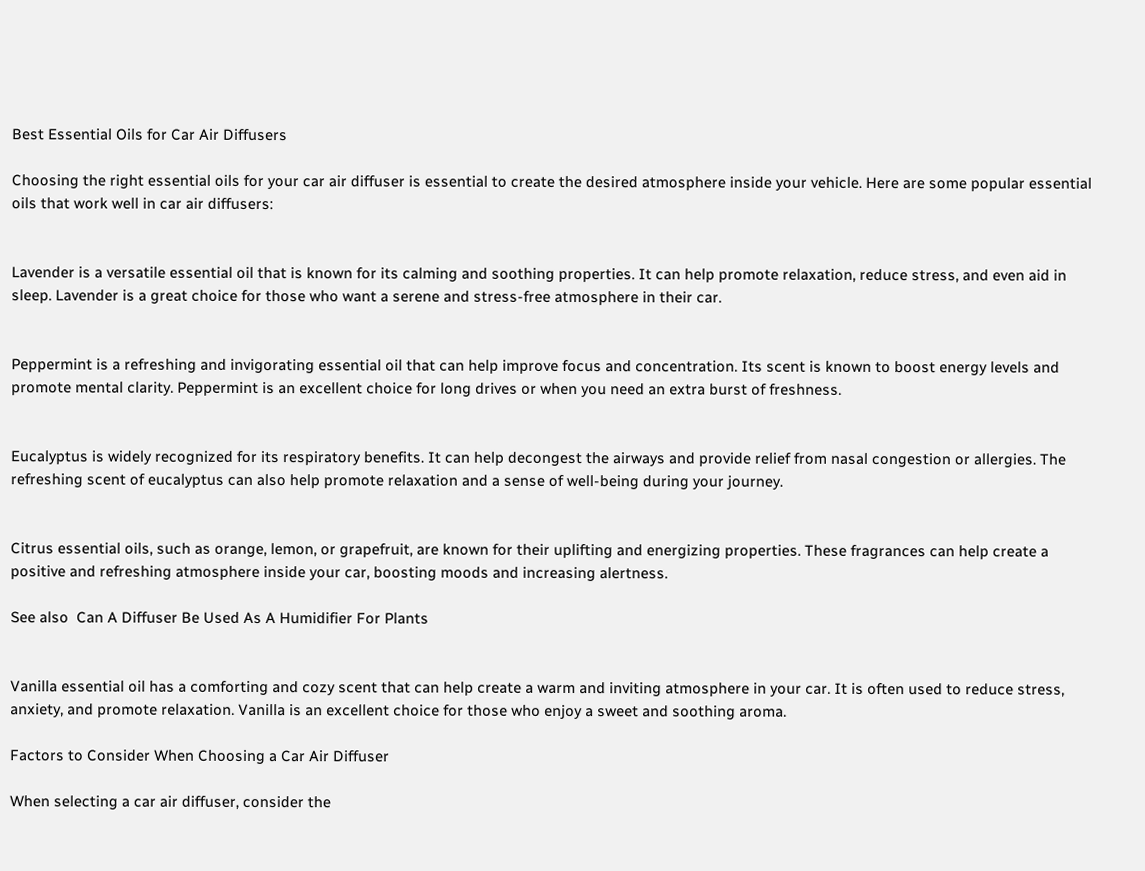Best Essential Oils for Car Air Diffusers

Choosing the right essential oils for your car air diffuser is essential to create the desired atmosphere inside your vehicle. Here are some popular essential oils that work well in car air diffusers:


Lavender is a versatile essential oil that is known for its calming and soothing properties. It can help promote relaxation, reduce stress, and even aid in sleep. Lavender is a great choice for those who want a serene and stress-free atmosphere in their car.


Peppermint is a refreshing and invigorating essential oil that can help improve focus and concentration. Its scent is known to boost energy levels and promote mental clarity. Peppermint is an excellent choice for long drives or when you need an extra burst of freshness.


Eucalyptus is widely recognized for its respiratory benefits. It can help decongest the airways and provide relief from nasal congestion or allergies. The refreshing scent of eucalyptus can also help promote relaxation and a sense of well-being during your journey.


Citrus essential oils, such as orange, lemon, or grapefruit, are known for their uplifting and energizing properties. These fragrances can help create a positive and refreshing atmosphere inside your car, boosting moods and increasing alertness.

See also  Can A Diffuser Be Used As A Humidifier For Plants


Vanilla essential oil has a comforting and cozy scent that can help create a warm and inviting atmosphere in your car. It is often used to reduce stress, anxiety, and promote relaxation. Vanilla is an excellent choice for those who enjoy a sweet and soothing aroma.

Factors to Consider When Choosing a Car Air Diffuser

When selecting a car air diffuser, consider the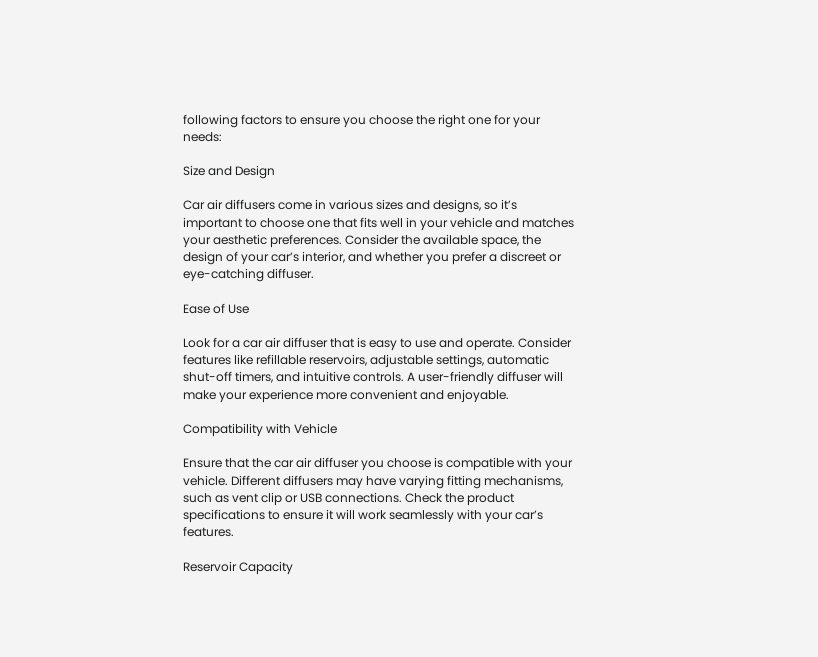following factors to ensure you choose the right one for your needs:

Size and Design

Car air diffusers come in various sizes and designs, so it’s important to choose one that fits well in your vehicle and matches your aesthetic preferences. Consider the available space, the design of your car’s interior, and whether you prefer a discreet or eye-catching diffuser.

Ease of Use

Look for a car air diffuser that is easy to use and operate. Consider features like refillable reservoirs, adjustable settings, automatic shut-off timers, and intuitive controls. A user-friendly diffuser will make your experience more convenient and enjoyable.

Compatibility with Vehicle

Ensure that the car air diffuser you choose is compatible with your vehicle. Different diffusers may have varying fitting mechanisms, such as vent clip or USB connections. Check the product specifications to ensure it will work seamlessly with your car’s features.

Reservoir Capacity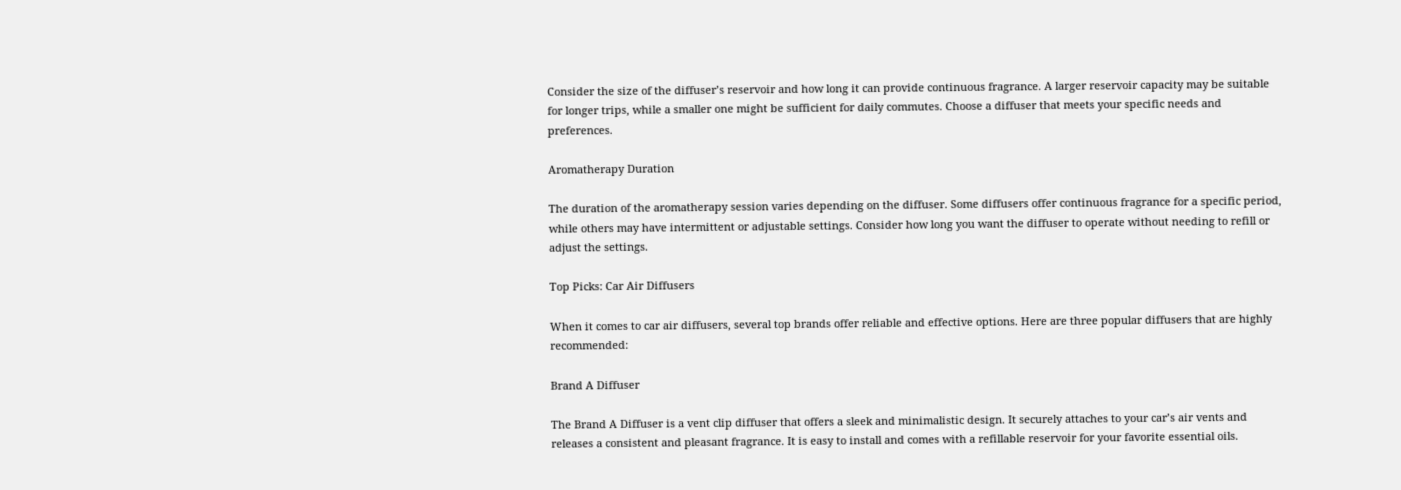Consider the size of the diffuser’s reservoir and how long it can provide continuous fragrance. A larger reservoir capacity may be suitable for longer trips, while a smaller one might be sufficient for daily commutes. Choose a diffuser that meets your specific needs and preferences.

Aromatherapy Duration

The duration of the aromatherapy session varies depending on the diffuser. Some diffusers offer continuous fragrance for a specific period, while others may have intermittent or adjustable settings. Consider how long you want the diffuser to operate without needing to refill or adjust the settings.

Top Picks: Car Air Diffusers

When it comes to car air diffusers, several top brands offer reliable and effective options. Here are three popular diffusers that are highly recommended:

Brand A Diffuser

The Brand A Diffuser is a vent clip diffuser that offers a sleek and minimalistic design. It securely attaches to your car’s air vents and releases a consistent and pleasant fragrance. It is easy to install and comes with a refillable reservoir for your favorite essential oils.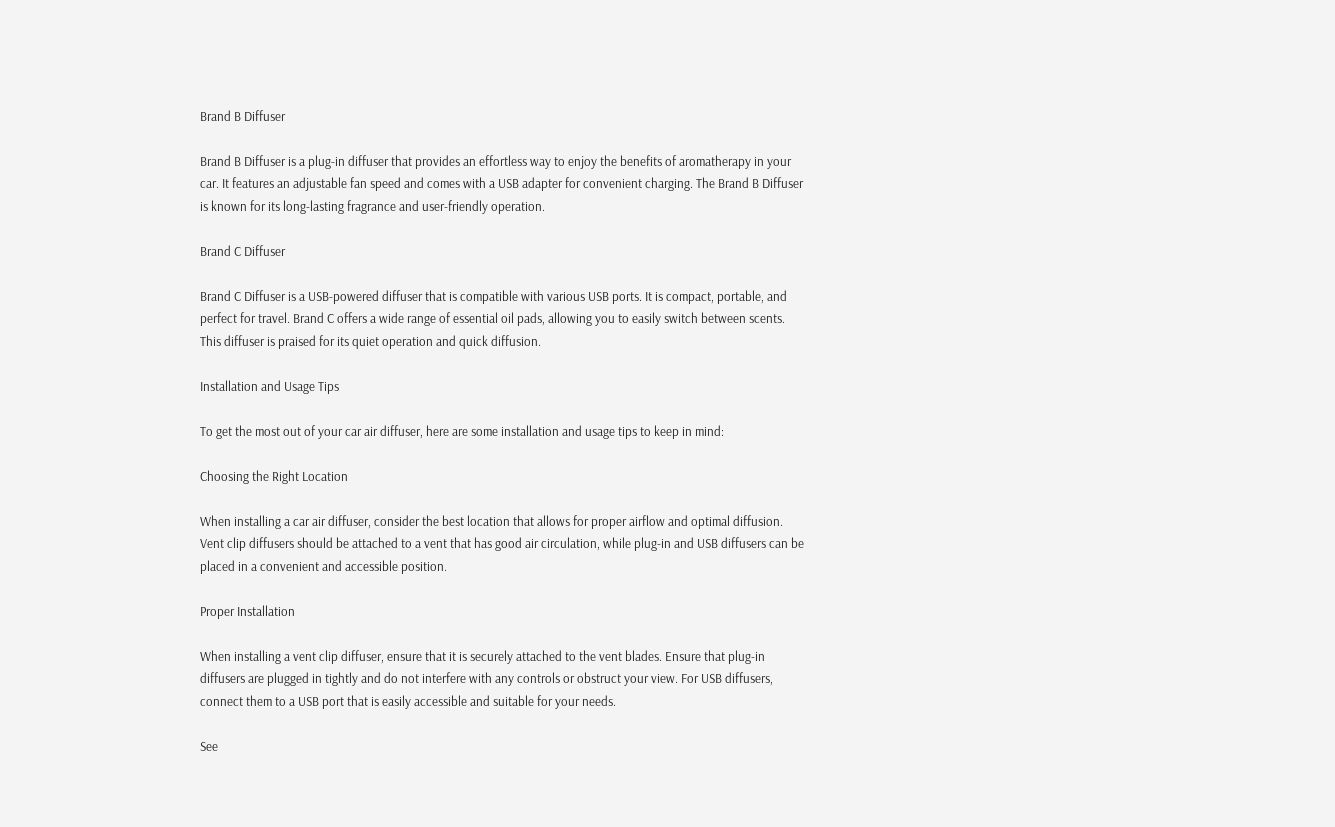Brand B Diffuser

Brand B Diffuser is a plug-in diffuser that provides an effortless way to enjoy the benefits of aromatherapy in your car. It features an adjustable fan speed and comes with a USB adapter for convenient charging. The Brand B Diffuser is known for its long-lasting fragrance and user-friendly operation.

Brand C Diffuser

Brand C Diffuser is a USB-powered diffuser that is compatible with various USB ports. It is compact, portable, and perfect for travel. Brand C offers a wide range of essential oil pads, allowing you to easily switch between scents. This diffuser is praised for its quiet operation and quick diffusion.

Installation and Usage Tips

To get the most out of your car air diffuser, here are some installation and usage tips to keep in mind:

Choosing the Right Location

When installing a car air diffuser, consider the best location that allows for proper airflow and optimal diffusion. Vent clip diffusers should be attached to a vent that has good air circulation, while plug-in and USB diffusers can be placed in a convenient and accessible position.

Proper Installation

When installing a vent clip diffuser, ensure that it is securely attached to the vent blades. Ensure that plug-in diffusers are plugged in tightly and do not interfere with any controls or obstruct your view. For USB diffusers, connect them to a USB port that is easily accessible and suitable for your needs.

See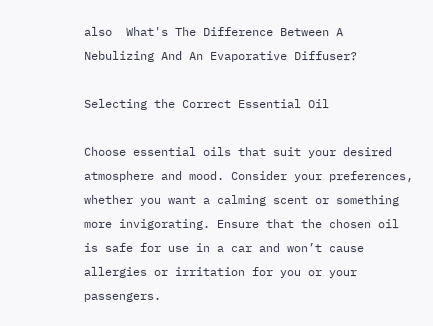also  What's The Difference Between A Nebulizing And An Evaporative Diffuser?

Selecting the Correct Essential Oil

Choose essential oils that suit your desired atmosphere and mood. Consider your preferences, whether you want a calming scent or something more invigorating. Ensure that the chosen oil is safe for use in a car and won’t cause allergies or irritation for you or your passengers.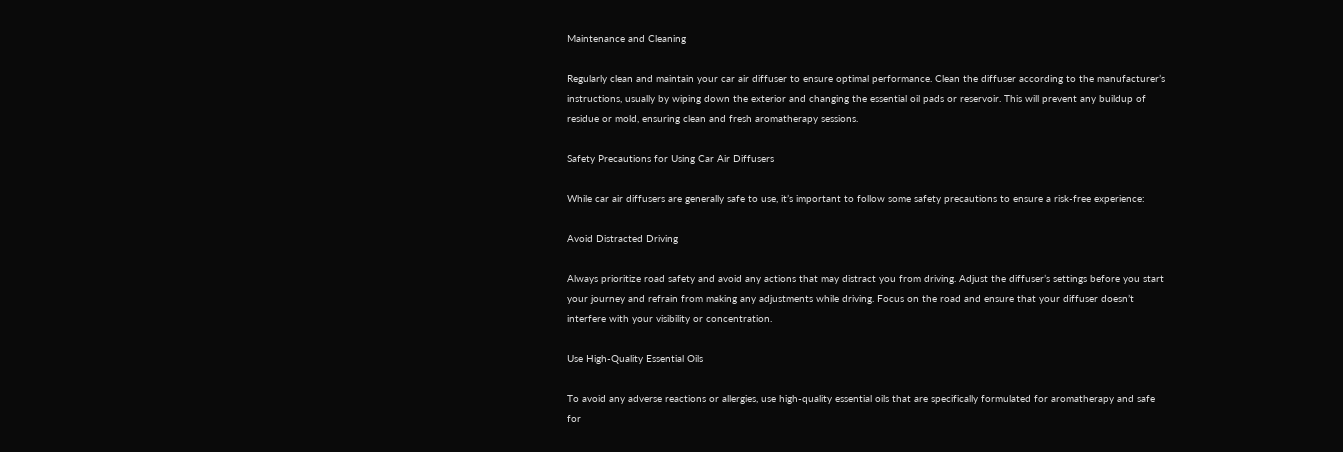Maintenance and Cleaning

Regularly clean and maintain your car air diffuser to ensure optimal performance. Clean the diffuser according to the manufacturer’s instructions, usually by wiping down the exterior and changing the essential oil pads or reservoir. This will prevent any buildup of residue or mold, ensuring clean and fresh aromatherapy sessions.

Safety Precautions for Using Car Air Diffusers

While car air diffusers are generally safe to use, it’s important to follow some safety precautions to ensure a risk-free experience:

Avoid Distracted Driving

Always prioritize road safety and avoid any actions that may distract you from driving. Adjust the diffuser’s settings before you start your journey and refrain from making any adjustments while driving. Focus on the road and ensure that your diffuser doesn’t interfere with your visibility or concentration.

Use High-Quality Essential Oils

To avoid any adverse reactions or allergies, use high-quality essential oils that are specifically formulated for aromatherapy and safe for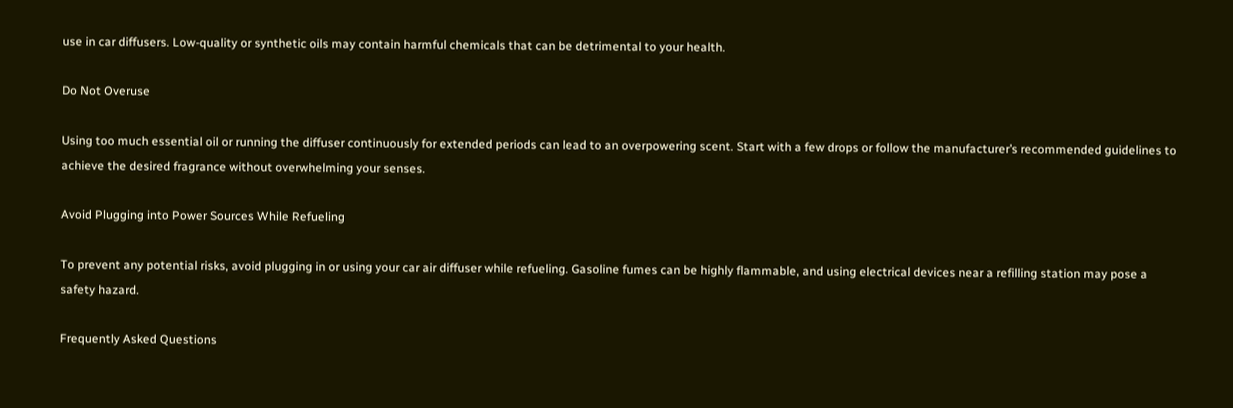use in car diffusers. Low-quality or synthetic oils may contain harmful chemicals that can be detrimental to your health.

Do Not Overuse

Using too much essential oil or running the diffuser continuously for extended periods can lead to an overpowering scent. Start with a few drops or follow the manufacturer’s recommended guidelines to achieve the desired fragrance without overwhelming your senses.

Avoid Plugging into Power Sources While Refueling

To prevent any potential risks, avoid plugging in or using your car air diffuser while refueling. Gasoline fumes can be highly flammable, and using electrical devices near a refilling station may pose a safety hazard.

Frequently Asked Questions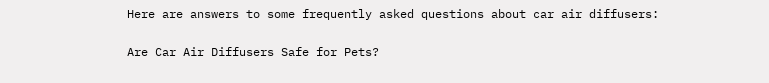Here are answers to some frequently asked questions about car air diffusers:

Are Car Air Diffusers Safe for Pets?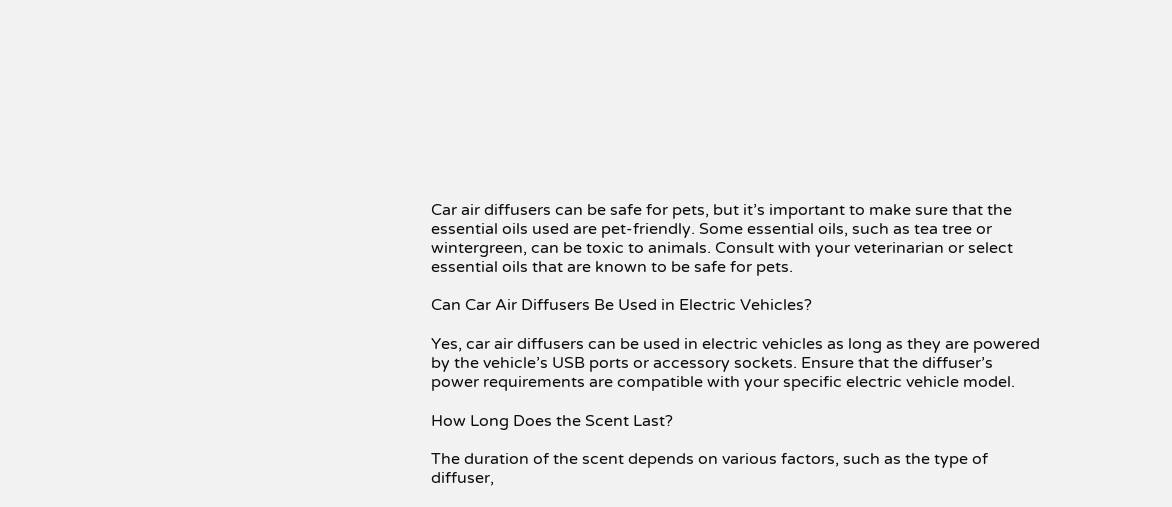Car air diffusers can be safe for pets, but it’s important to make sure that the essential oils used are pet-friendly. Some essential oils, such as tea tree or wintergreen, can be toxic to animals. Consult with your veterinarian or select essential oils that are known to be safe for pets.

Can Car Air Diffusers Be Used in Electric Vehicles?

Yes, car air diffusers can be used in electric vehicles as long as they are powered by the vehicle’s USB ports or accessory sockets. Ensure that the diffuser’s power requirements are compatible with your specific electric vehicle model.

How Long Does the Scent Last?

The duration of the scent depends on various factors, such as the type of diffuser,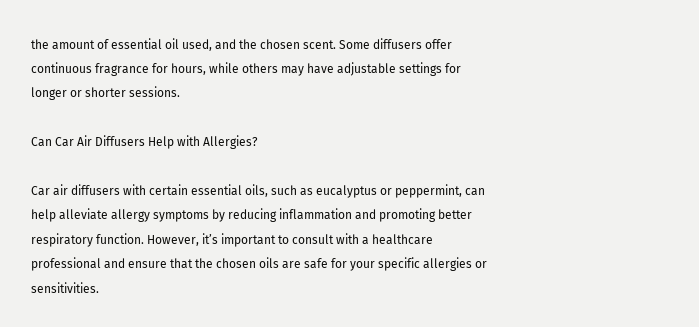the amount of essential oil used, and the chosen scent. Some diffusers offer continuous fragrance for hours, while others may have adjustable settings for longer or shorter sessions.

Can Car Air Diffusers Help with Allergies?

Car air diffusers with certain essential oils, such as eucalyptus or peppermint, can help alleviate allergy symptoms by reducing inflammation and promoting better respiratory function. However, it’s important to consult with a healthcare professional and ensure that the chosen oils are safe for your specific allergies or sensitivities.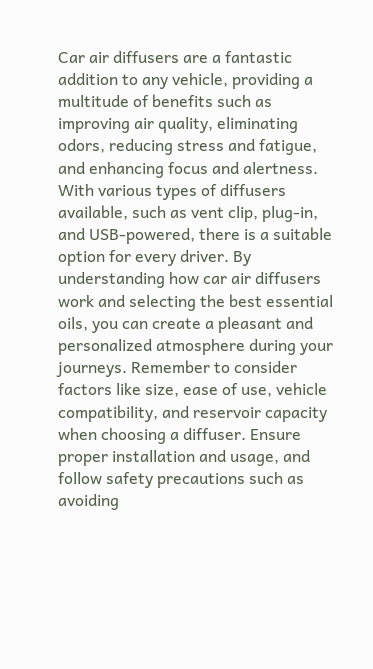Car air diffusers are a fantastic addition to any vehicle, providing a multitude of benefits such as improving air quality, eliminating odors, reducing stress and fatigue, and enhancing focus and alertness. With various types of diffusers available, such as vent clip, plug-in, and USB-powered, there is a suitable option for every driver. By understanding how car air diffusers work and selecting the best essential oils, you can create a pleasant and personalized atmosphere during your journeys. Remember to consider factors like size, ease of use, vehicle compatibility, and reservoir capacity when choosing a diffuser. Ensure proper installation and usage, and follow safety precautions such as avoiding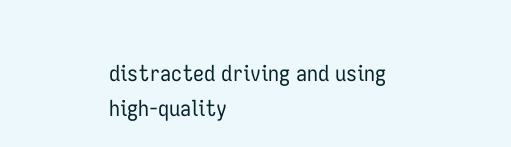distracted driving and using high-quality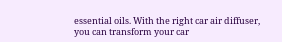essential oils. With the right car air diffuser, you can transform your car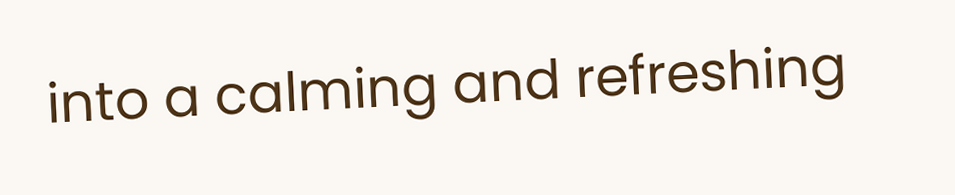into a calming and refreshing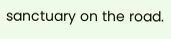sanctuary on the road.